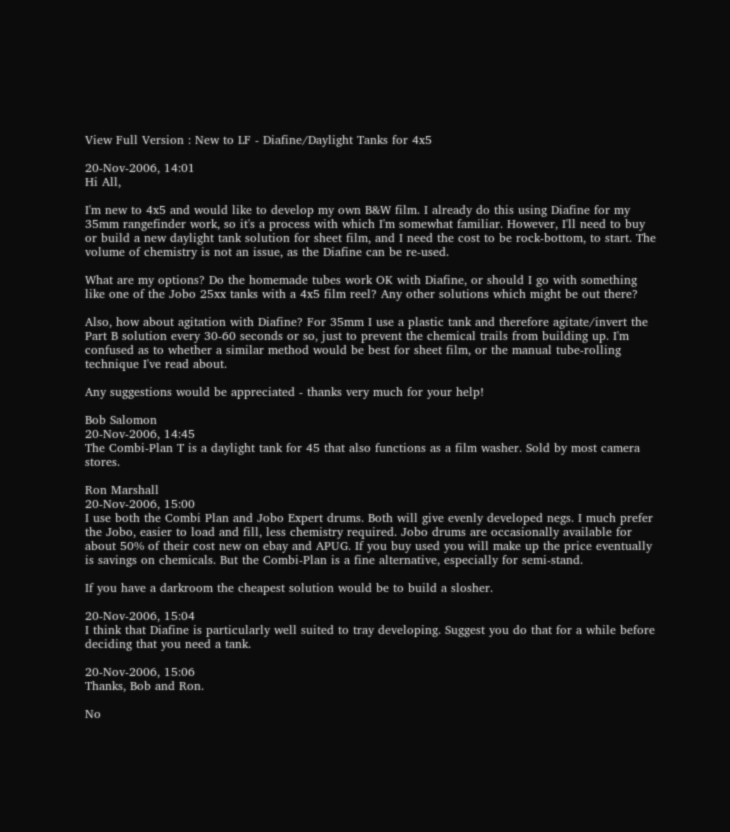View Full Version : New to LF - Diafine/Daylight Tanks for 4x5

20-Nov-2006, 14:01
Hi All,

I'm new to 4x5 and would like to develop my own B&W film. I already do this using Diafine for my 35mm rangefinder work, so it's a process with which I'm somewhat familiar. However, I'll need to buy or build a new daylight tank solution for sheet film, and I need the cost to be rock-bottom, to start. The volume of chemistry is not an issue, as the Diafine can be re-used.

What are my options? Do the homemade tubes work OK with Diafine, or should I go with something like one of the Jobo 25xx tanks with a 4x5 film reel? Any other solutions which might be out there?

Also, how about agitation with Diafine? For 35mm I use a plastic tank and therefore agitate/invert the Part B solution every 30-60 seconds or so, just to prevent the chemical trails from building up. I'm confused as to whether a similar method would be best for sheet film, or the manual tube-rolling technique I've read about.

Any suggestions would be appreciated - thanks very much for your help!

Bob Salomon
20-Nov-2006, 14:45
The Combi-Plan T is a daylight tank for 45 that also functions as a film washer. Sold by most camera stores.

Ron Marshall
20-Nov-2006, 15:00
I use both the Combi Plan and Jobo Expert drums. Both will give evenly developed negs. I much prefer the Jobo, easier to load and fill, less chemistry required. Jobo drums are occasionally available for about 50% of their cost new on ebay and APUG. If you buy used you will make up the price eventually is savings on chemicals. But the Combi-Plan is a fine alternative, especially for semi-stand.

If you have a darkroom the cheapest solution would be to build a slosher.

20-Nov-2006, 15:04
I think that Diafine is particularly well suited to tray developing. Suggest you do that for a while before deciding that you need a tank.

20-Nov-2006, 15:06
Thanks, Bob and Ron.

No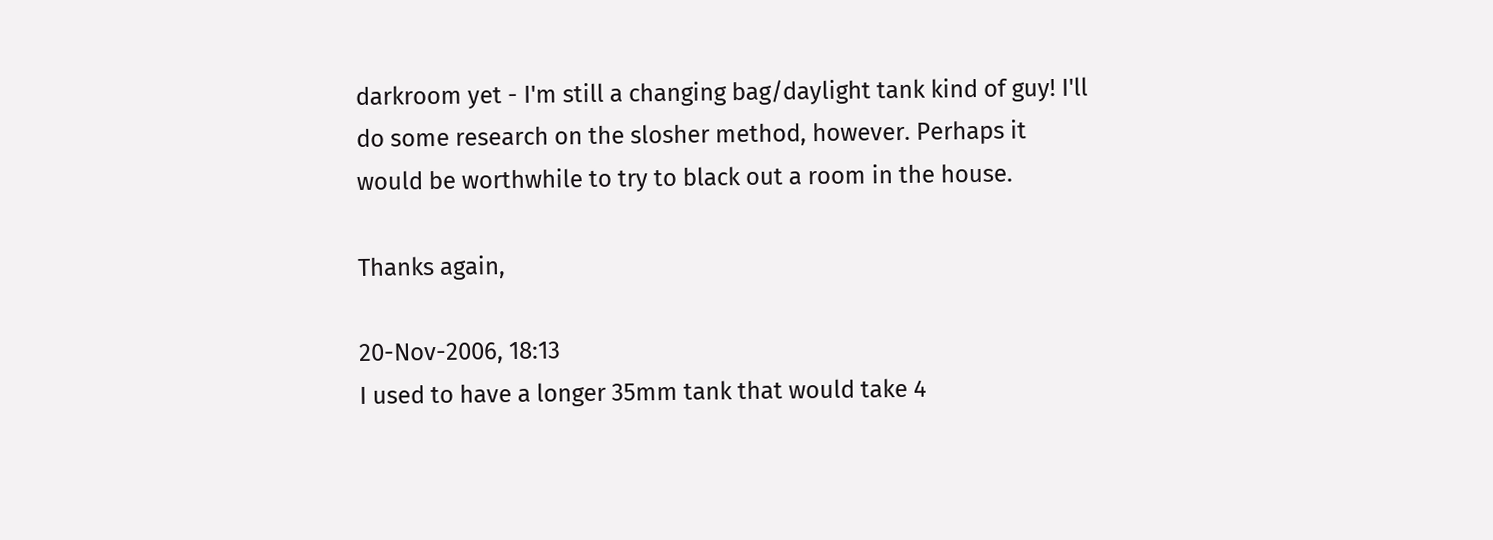darkroom yet - I'm still a changing bag/daylight tank kind of guy! I'll do some research on the slosher method, however. Perhaps it would be worthwhile to try to black out a room in the house.

Thanks again,

20-Nov-2006, 18:13
I used to have a longer 35mm tank that would take 4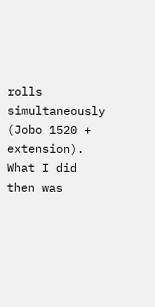rolls simultaneously (Jobo 1520 + extension). What I did then was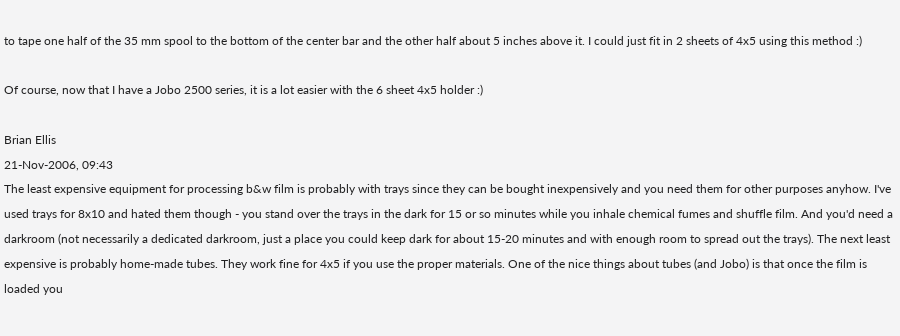to tape one half of the 35 mm spool to the bottom of the center bar and the other half about 5 inches above it. I could just fit in 2 sheets of 4x5 using this method :)

Of course, now that I have a Jobo 2500 series, it is a lot easier with the 6 sheet 4x5 holder :)

Brian Ellis
21-Nov-2006, 09:43
The least expensive equipment for processing b&w film is probably with trays since they can be bought inexpensively and you need them for other purposes anyhow. I've used trays for 8x10 and hated them though - you stand over the trays in the dark for 15 or so minutes while you inhale chemical fumes and shuffle film. And you'd need a darkroom (not necessarily a dedicated darkroom, just a place you could keep dark for about 15-20 minutes and with enough room to spread out the trays). The next least expensive is probably home-made tubes. They work fine for 4x5 if you use the proper materials. One of the nice things about tubes (and Jobo) is that once the film is loaded you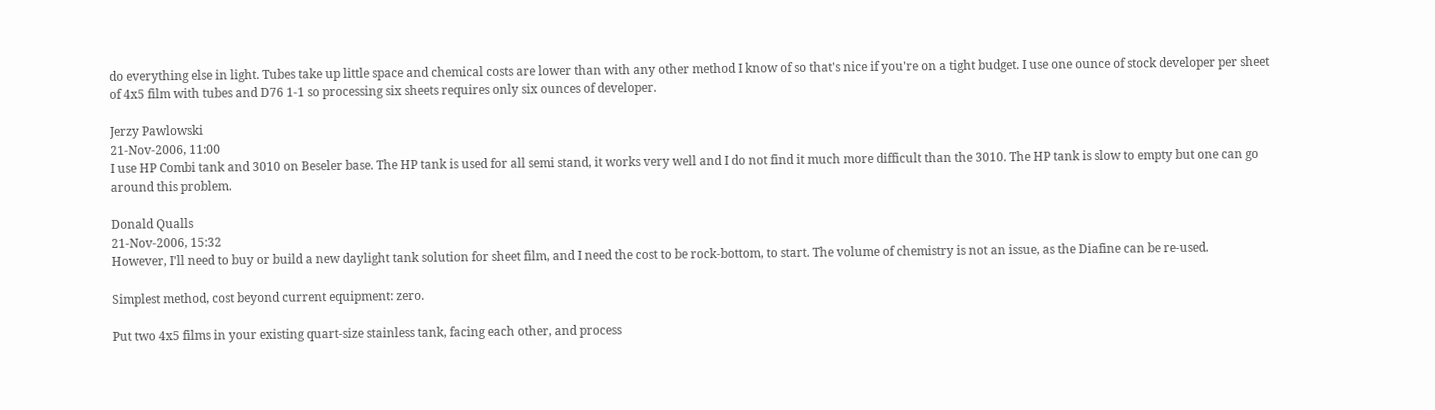do everything else in light. Tubes take up little space and chemical costs are lower than with any other method I know of so that's nice if you're on a tight budget. I use one ounce of stock developer per sheet of 4x5 film with tubes and D76 1-1 so processing six sheets requires only six ounces of developer.

Jerzy Pawlowski
21-Nov-2006, 11:00
I use HP Combi tank and 3010 on Beseler base. The HP tank is used for all semi stand, it works very well and I do not find it much more difficult than the 3010. The HP tank is slow to empty but one can go around this problem.

Donald Qualls
21-Nov-2006, 15:32
However, I'll need to buy or build a new daylight tank solution for sheet film, and I need the cost to be rock-bottom, to start. The volume of chemistry is not an issue, as the Diafine can be re-used.

Simplest method, cost beyond current equipment: zero.

Put two 4x5 films in your existing quart-size stainless tank, facing each other, and process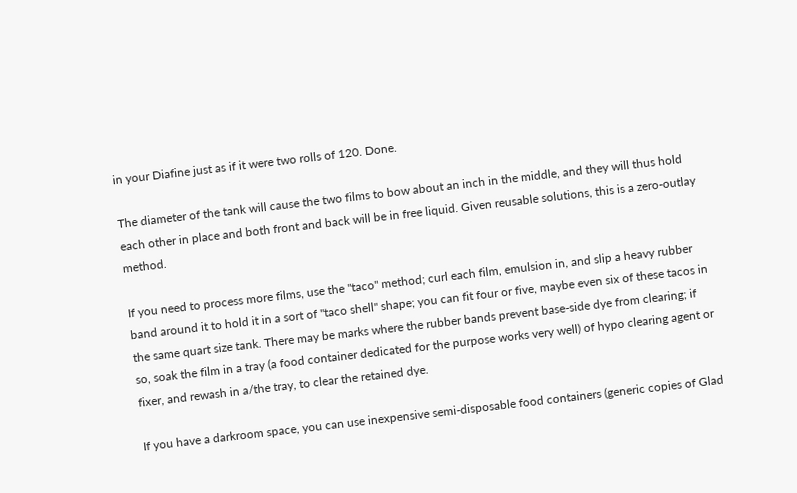in your Diafine just as if it were two rolls of 120. Done.

The diameter of the tank will cause the two films to bow about an inch in the middle, and they will thus hold each other in place and both front and back will be in free liquid. Given reusable solutions, this is a zero-outlay method.

If you need to process more films, use the "taco" method; curl each film, emulsion in, and slip a heavy rubber band around it to hold it in a sort of "taco shell" shape; you can fit four or five, maybe even six of these tacos in the same quart size tank. There may be marks where the rubber bands prevent base-side dye from clearing; if so, soak the film in a tray (a food container dedicated for the purpose works very well) of hypo clearing agent or fixer, and rewash in a/the tray, to clear the retained dye.

If you have a darkroom space, you can use inexpensive semi-disposable food containers (generic copies of Glad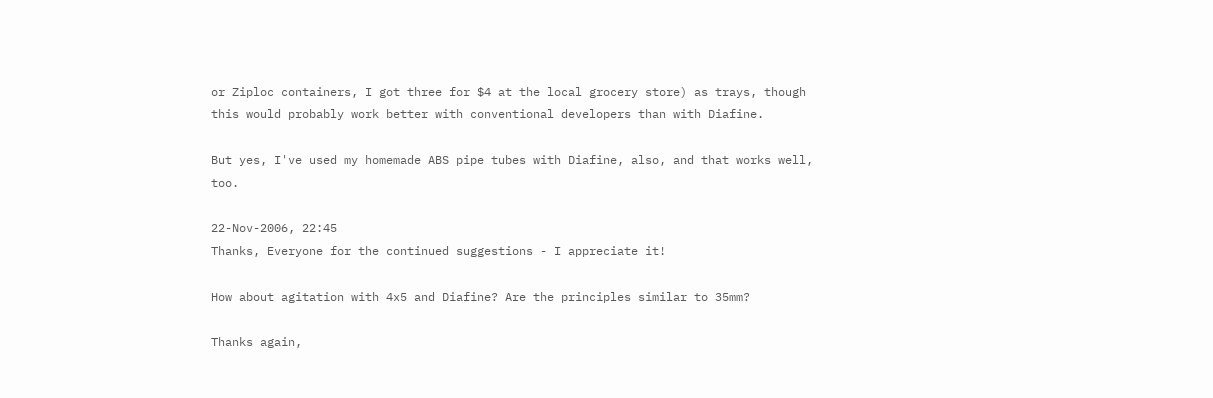or Ziploc containers, I got three for $4 at the local grocery store) as trays, though this would probably work better with conventional developers than with Diafine.

But yes, I've used my homemade ABS pipe tubes with Diafine, also, and that works well, too.

22-Nov-2006, 22:45
Thanks, Everyone for the continued suggestions - I appreciate it!

How about agitation with 4x5 and Diafine? Are the principles similar to 35mm?

Thanks again,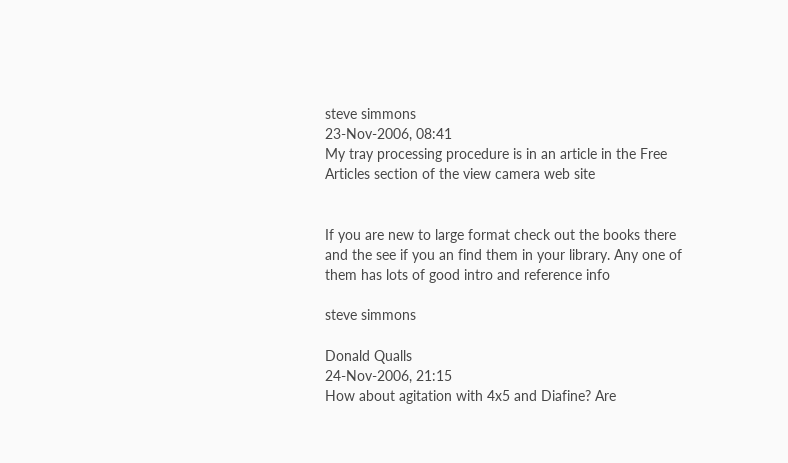steve simmons
23-Nov-2006, 08:41
My tray processing procedure is in an article in the Free Articles section of the view camera web site


If you are new to large format check out the books there and the see if you an find them in your library. Any one of them has lots of good intro and reference info

steve simmons

Donald Qualls
24-Nov-2006, 21:15
How about agitation with 4x5 and Diafine? Are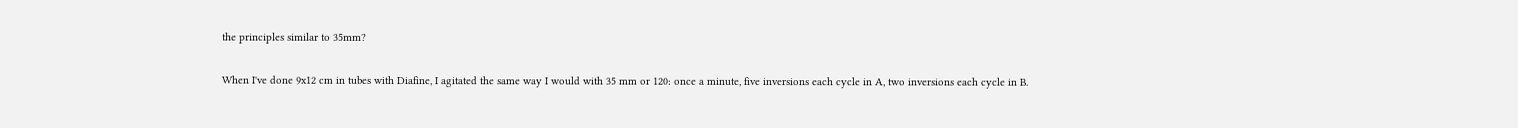the principles similar to 35mm?

When I've done 9x12 cm in tubes with Diafine, I agitated the same way I would with 35 mm or 120: once a minute, five inversions each cycle in A, two inversions each cycle in B.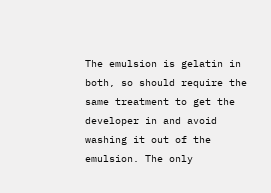The emulsion is gelatin in both, so should require the same treatment to get the developer in and avoid washing it out of the emulsion. The only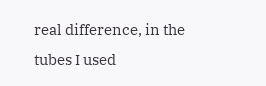real difference, in the tubes I used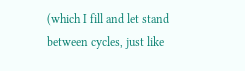(which I fill and let stand between cycles, just like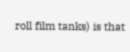roll film tanks) is that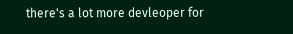there's a lot more devleoper for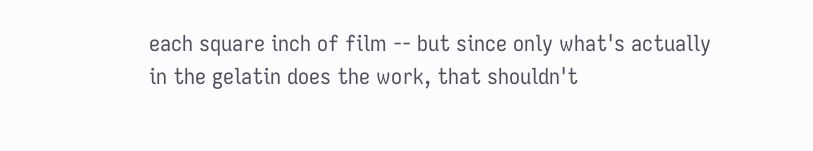each square inch of film -- but since only what's actually in the gelatin does the work, that shouldn't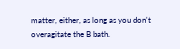matter, either, as long as you don't overagitate the B bath.